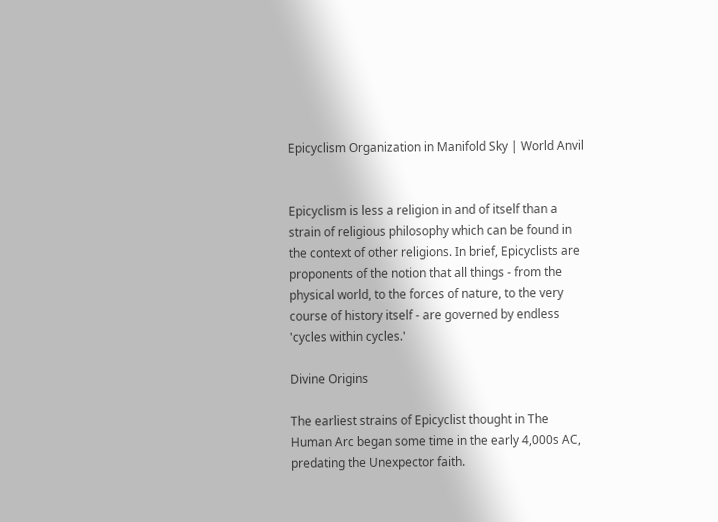Epicyclism Organization in Manifold Sky | World Anvil


Epicyclism is less a religion in and of itself than a strain of religious philosophy which can be found in the context of other religions. In brief, Epicyclists are proponents of the notion that all things - from the physical world, to the forces of nature, to the very course of history itself - are governed by endless 'cycles within cycles.'

Divine Origins

The earliest strains of Epicyclist thought in The Human Arc began some time in the early 4,000s AC, predating the Unexpector faith.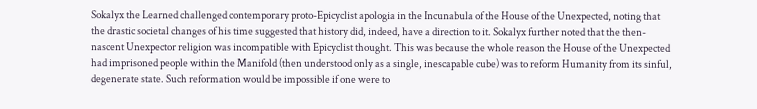Sokalyx the Learned challenged contemporary proto-Epicyclist apologia in the Incunabula of the House of the Unexpected, noting that the drastic societal changes of his time suggested that history did, indeed, have a direction to it. Sokalyx further noted that the then-nascent Unexpector religion was incompatible with Epicyclist thought. This was because the whole reason the House of the Unexpected had imprisoned people within the Manifold (then understood only as a single, inescapable cube) was to reform Humanity from its sinful, degenerate state. Such reformation would be impossible if one were to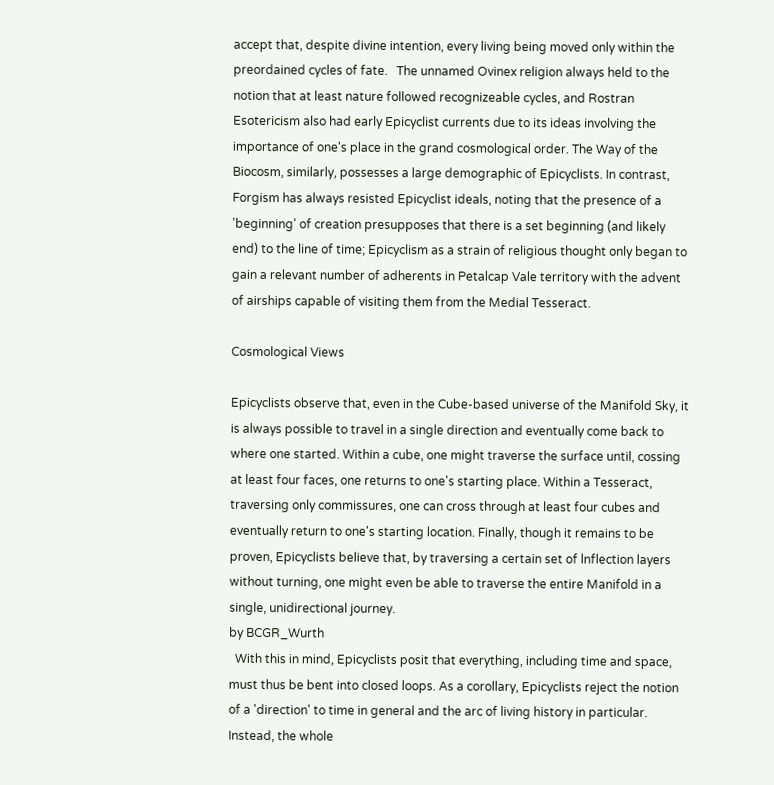accept that, despite divine intention, every living being moved only within the preordained cycles of fate.   The unnamed Ovinex religion always held to the notion that at least nature followed recognizeable cycles, and Rostran Esotericism also had early Epicyclist currents due to its ideas involving the importance of one's place in the grand cosmological order. The Way of the Biocosm, similarly, possesses a large demographic of Epicyclists. In contrast, Forgism has always resisted Epicyclist ideals, noting that the presence of a 'beginning' of creation presupposes that there is a set beginning (and likely end) to the line of time; Epicyclism as a strain of religious thought only began to gain a relevant number of adherents in Petalcap Vale territory with the advent of airships capable of visiting them from the Medial Tesseract.

Cosmological Views

Epicyclists observe that, even in the Cube-based universe of the Manifold Sky, it is always possible to travel in a single direction and eventually come back to where one started. Within a cube, one might traverse the surface until, cossing at least four faces, one returns to one's starting place. Within a Tesseract, traversing only commissures, one can cross through at least four cubes and eventually return to one's starting location. Finally, though it remains to be proven, Epicyclists believe that, by traversing a certain set of lnflection layers without turning, one might even be able to traverse the entire Manifold in a single, unidirectional journey.
by BCGR_Wurth
  With this in mind, Epicyclists posit that everything, including time and space, must thus be bent into closed loops. As a corollary, Epicyclists reject the notion of a 'direction' to time in general and the arc of living history in particular. Instead, the whole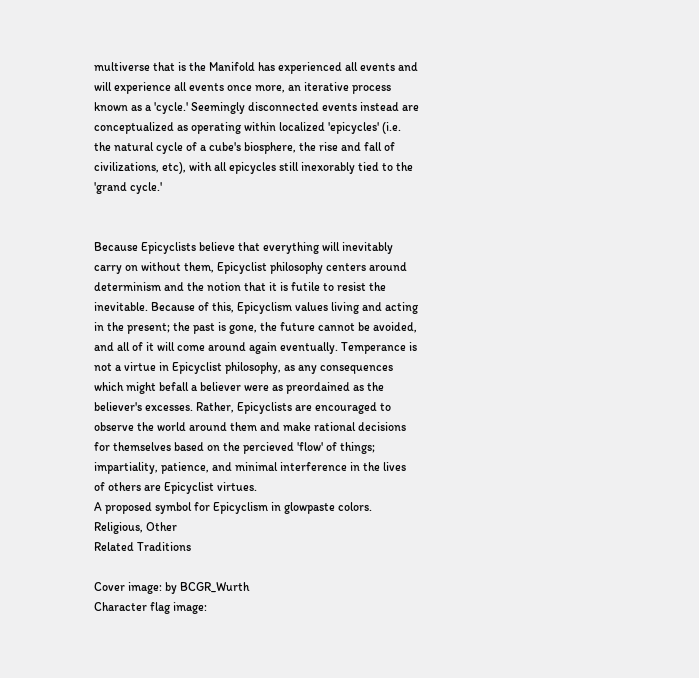multiverse that is the Manifold has experienced all events and will experience all events once more, an iterative process known as a 'cycle.' Seemingly disconnected events instead are conceptualized as operating within localized 'epicycles' (i.e. the natural cycle of a cube's biosphere, the rise and fall of civilizations, etc), with all epicycles still inexorably tied to the 'grand cycle.'


Because Epicyclists believe that everything will inevitably carry on without them, Epicyclist philosophy centers around determinism and the notion that it is futile to resist the inevitable. Because of this, Epicyclism values living and acting in the present; the past is gone, the future cannot be avoided, and all of it will come around again eventually. Temperance is not a virtue in Epicyclist philosophy, as any consequences which might befall a believer were as preordained as the believer's excesses. Rather, Epicyclists are encouraged to observe the world around them and make rational decisions for themselves based on the percieved 'flow' of things; impartiality, patience, and minimal interference in the lives of others are Epicyclist virtues.
A proposed symbol for Epicyclism in glowpaste colors.
Religious, Other
Related Traditions

Cover image: by BCGR_Wurth
Character flag image: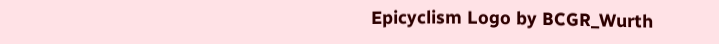Epicyclism Logo by BCGR_Wurth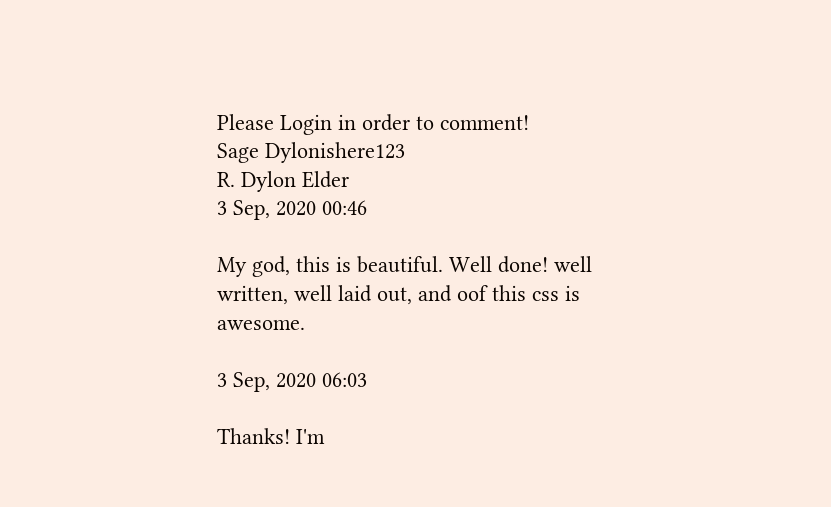Please Login in order to comment!
Sage Dylonishere123
R. Dylon Elder
3 Sep, 2020 00:46

My god, this is beautiful. Well done! well written, well laid out, and oof this css is awesome.

3 Sep, 2020 06:03

Thanks! I'm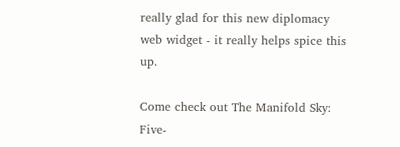really glad for this new diplomacy web widget - it really helps spice this up.

Come check out The Manifold Sky: Five-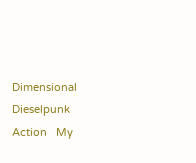Dimensional Dieselpunk Action   My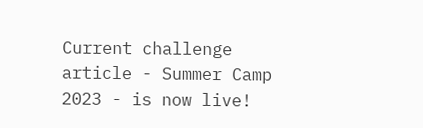Current challenge article - Summer Camp 2023 - is now live!